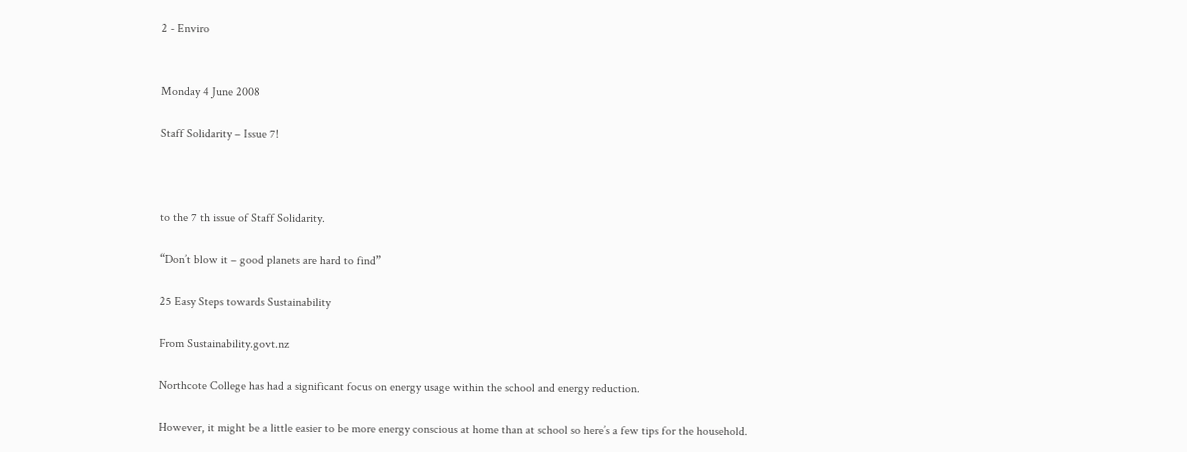2 - Enviro


Monday 4 June 2008

Staff Solidarity – Issue 7!



to the 7 th issue of Staff Solidarity.

“Don’t blow it – good planets are hard to find”

25 Easy Steps towards Sustainability

From Sustainability.govt.nz

Northcote College has had a significant focus on energy usage within the school and energy reduction.

However, it might be a little easier to be more energy conscious at home than at school so here’s a few tips for the household.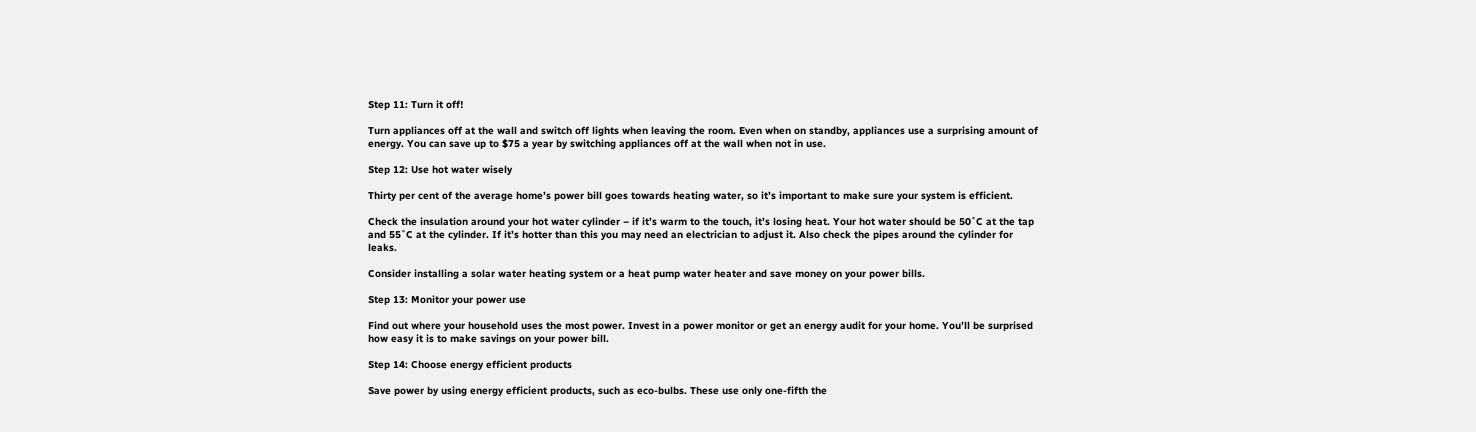Step 11: Turn it off!

Turn appliances off at the wall and switch off lights when leaving the room. Even when on standby, appliances use a surprising amount of energy. You can save up to $75 a year by switching appliances off at the wall when not in use.

Step 12: Use hot water wisely

Thirty per cent of the average home’s power bill goes towards heating water, so it’s important to make sure your system is efficient.

Check the insulation around your hot water cylinder – if it’s warm to the touch, it’s losing heat. Your hot water should be 50˚C at the tap and 55˚C at the cylinder. If it’s hotter than this you may need an electrician to adjust it. Also check the pipes around the cylinder for leaks.

Consider installing a solar water heating system or a heat pump water heater and save money on your power bills.

Step 13: Monitor your power use

Find out where your household uses the most power. Invest in a power monitor or get an energy audit for your home. You’ll be surprised how easy it is to make savings on your power bill.

Step 14: Choose energy efficient products

Save power by using energy efficient products, such as eco-bulbs. These use only one-fifth the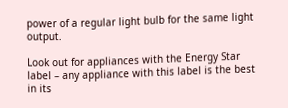power of a regular light bulb for the same light output.

Look out for appliances with the Energy Star label – any appliance with this label is the best in its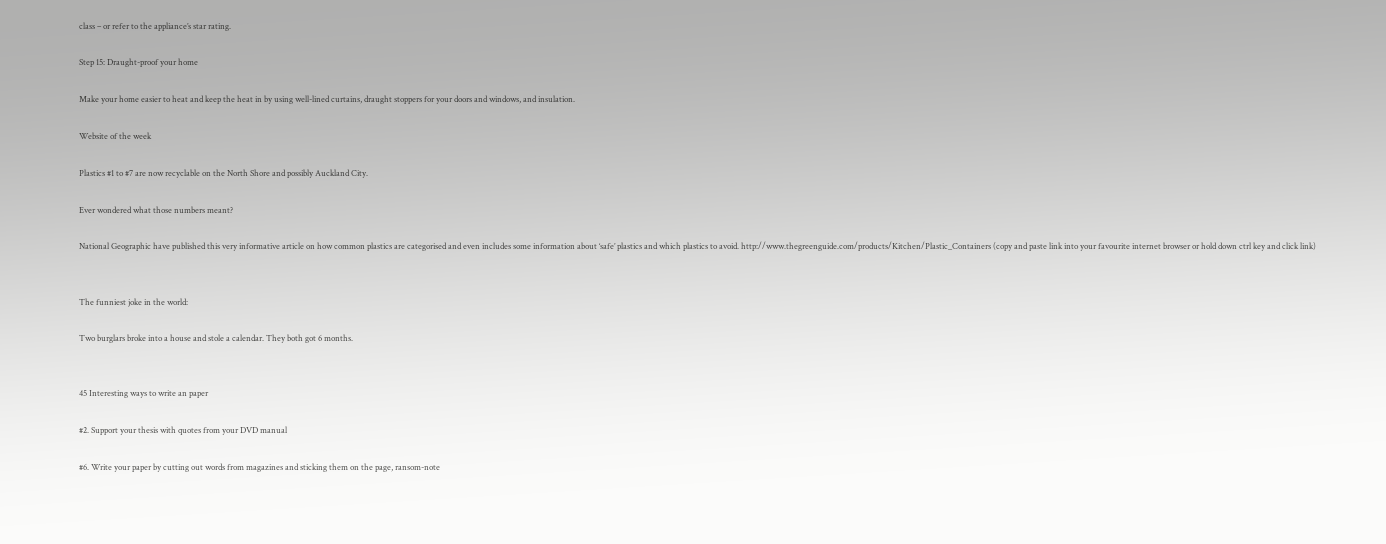class – or refer to the appliance’s star rating.

Step 15: Draught-proof your home

Make your home easier to heat and keep the heat in by using well-lined curtains, draught stoppers for your doors and windows, and insulation.

Website of the week

Plastics #1 to #7 are now recyclable on the North Shore and possibly Auckland City.

Ever wondered what those numbers meant?

National Geographic have published this very informative article on how common plastics are categorised and even includes some information about ‘safe’ plastics and which plastics to avoid. http://www.thegreenguide.com/products/Kitchen/Plastic_Containers (copy and paste link into your favourite internet browser or hold down ctrl key and click link)


The funniest joke in the world:

Two burglars broke into a house and stole a calendar. They both got 6 months.


45 Interesting ways to write an paper

#2. Support your thesis with quotes from your DVD manual

#6. Write your paper by cutting out words from magazines and sticking them on the page, ransom-note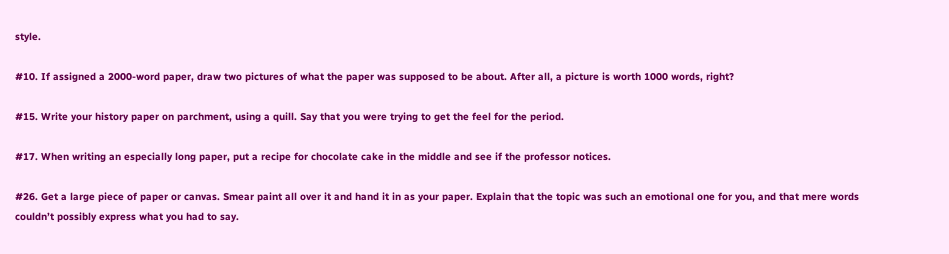style.

#10. If assigned a 2000-word paper, draw two pictures of what the paper was supposed to be about. After all, a picture is worth 1000 words, right?

#15. Write your history paper on parchment, using a quill. Say that you were trying to get the feel for the period.

#17. When writing an especially long paper, put a recipe for chocolate cake in the middle and see if the professor notices.

#26. Get a large piece of paper or canvas. Smear paint all over it and hand it in as your paper. Explain that the topic was such an emotional one for you, and that mere words couldn’t possibly express what you had to say.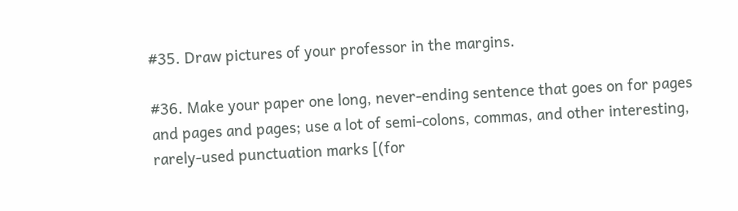#35. Draw pictures of your professor in the margins.

#36. Make your paper one long, never-ending sentence that goes on for pages and pages and pages; use a lot of semi-colons, commas, and other interesting, rarely-used punctuation marks [(for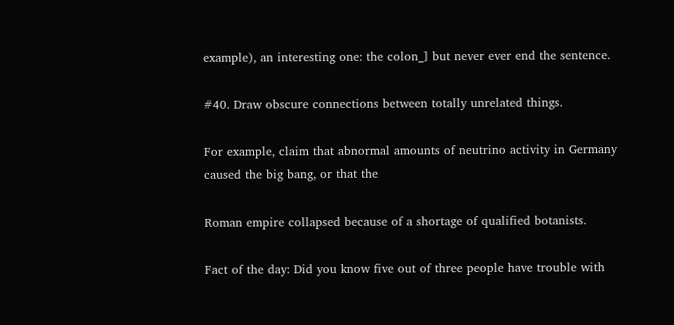example), an interesting one: the colon_] but never ever end the sentence.

#40. Draw obscure connections between totally unrelated things.

For example, claim that abnormal amounts of neutrino activity in Germany caused the big bang, or that the

Roman empire collapsed because of a shortage of qualified botanists.

Fact of the day: Did you know five out of three people have trouble with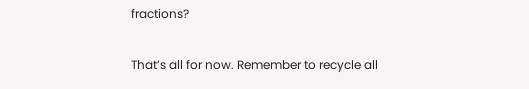fractions?

That’s all for now. Remember to recycle all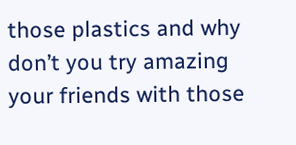those plastics and why don’t you try amazing your friends with those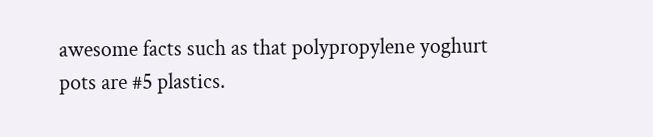awesome facts such as that polypropylene yoghurt pots are #5 plastics.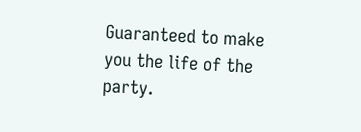Guaranteed to make you the life of the party.